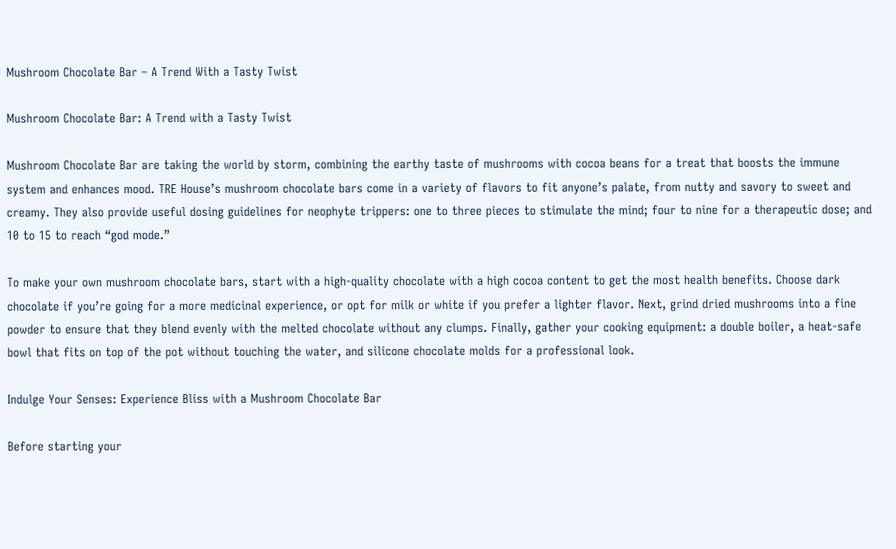Mushroom Chocolate Bar – A Trend With a Tasty Twist

Mushroom Chocolate Bar: A Trend with a Tasty Twist

Mushroom Chocolate Bar are taking the world by storm, combining the earthy taste of mushrooms with cocoa beans for a treat that boosts the immune system and enhances mood. TRE House’s mushroom chocolate bars come in a variety of flavors to fit anyone’s palate, from nutty and savory to sweet and creamy. They also provide useful dosing guidelines for neophyte trippers: one to three pieces to stimulate the mind; four to nine for a therapeutic dose; and 10 to 15 to reach “god mode.”

To make your own mushroom chocolate bars, start with a high-quality chocolate with a high cocoa content to get the most health benefits. Choose dark chocolate if you’re going for a more medicinal experience, or opt for milk or white if you prefer a lighter flavor. Next, grind dried mushrooms into a fine powder to ensure that they blend evenly with the melted chocolate without any clumps. Finally, gather your cooking equipment: a double boiler, a heat-safe bowl that fits on top of the pot without touching the water, and silicone chocolate molds for a professional look.

Indulge Your Senses: Experience Bliss with a Mushroom Chocolate Bar

Before starting your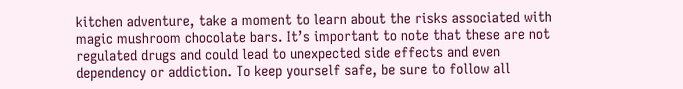kitchen adventure, take a moment to learn about the risks associated with magic mushroom chocolate bars. It’s important to note that these are not regulated drugs and could lead to unexpected side effects and even dependency or addiction. To keep yourself safe, be sure to follow all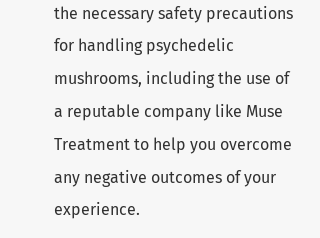the necessary safety precautions for handling psychedelic mushrooms, including the use of a reputable company like Muse Treatment to help you overcome any negative outcomes of your experience.